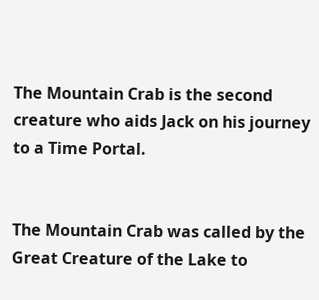The Mountain Crab is the second creature who aids Jack on his journey to a Time Portal.


The Mountain Crab was called by the Great Creature of the Lake to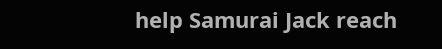help Samurai Jack reach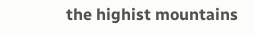the highist mountains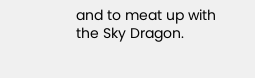and to meat up with the Sky Dragon.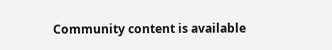Community content is available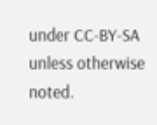under CC-BY-SA unless otherwise noted.